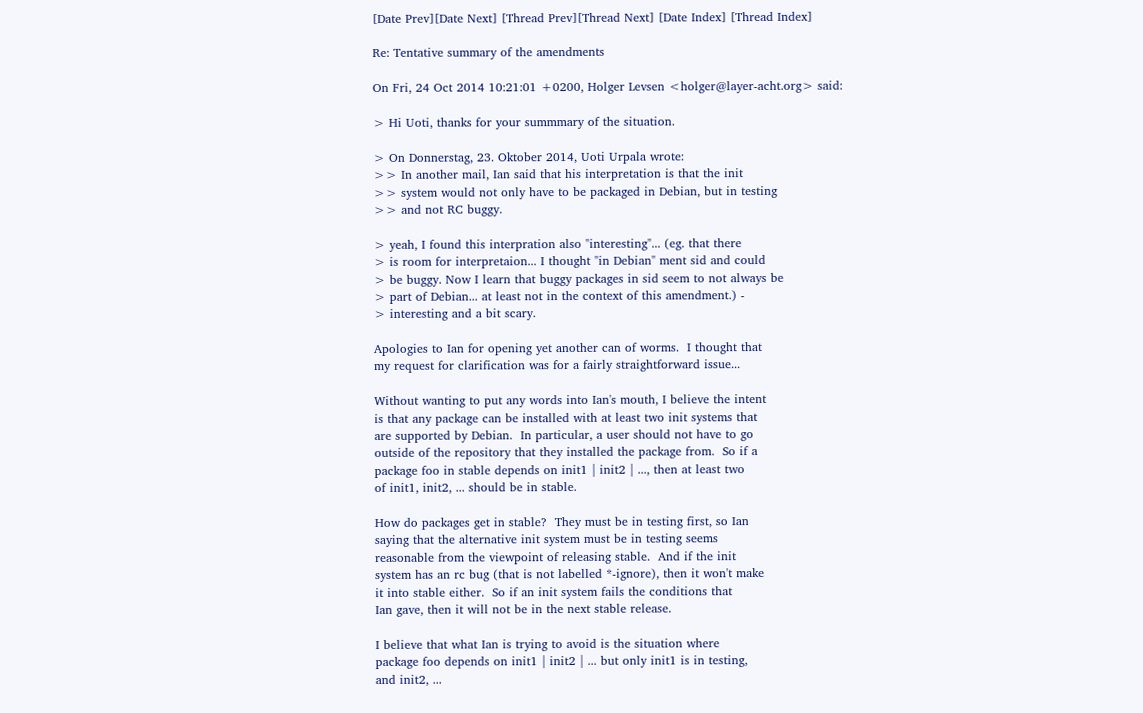[Date Prev][Date Next] [Thread Prev][Thread Next] [Date Index] [Thread Index]

Re: Tentative summary of the amendments

On Fri, 24 Oct 2014 10:21:01 +0200, Holger Levsen <holger@layer-acht.org> said:

> Hi Uoti, thanks for your summmary of the situation.

> On Donnerstag, 23. Oktober 2014, Uoti Urpala wrote:
>> In another mail, Ian said that his interpretation is that the init
>> system would not only have to be packaged in Debian, but in testing
>> and not RC buggy.

> yeah, I found this interpration also "interesting"... (eg. that there
> is room for interpretaion... I thought "in Debian" ment sid and could
> be buggy. Now I learn that buggy packages in sid seem to not always be
> part of Debian... at least not in the context of this amendment.) -
> interesting and a bit scary.

Apologies to Ian for opening yet another can of worms.  I thought that
my request for clarification was for a fairly straightforward issue...

Without wanting to put any words into Ian's mouth, I believe the intent
is that any package can be installed with at least two init systems that
are supported by Debian.  In particular, a user should not have to go
outside of the repository that they installed the package from.  So if a
package foo in stable depends on init1 | init2 | ..., then at least two
of init1, init2, ... should be in stable.

How do packages get in stable?  They must be in testing first, so Ian
saying that the alternative init system must be in testing seems
reasonable from the viewpoint of releasing stable.  And if the init
system has an rc bug (that is not labelled *-ignore), then it won't make
it into stable either.  So if an init system fails the conditions that
Ian gave, then it will not be in the next stable release.

I believe that what Ian is trying to avoid is the situation where
package foo depends on init1 | init2 | ... but only init1 is in testing,
and init2, ...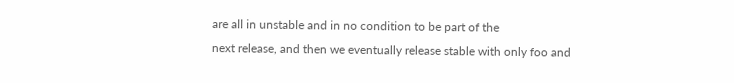are all in unstable and in no condition to be part of the
next release, and then we eventually release stable with only foo and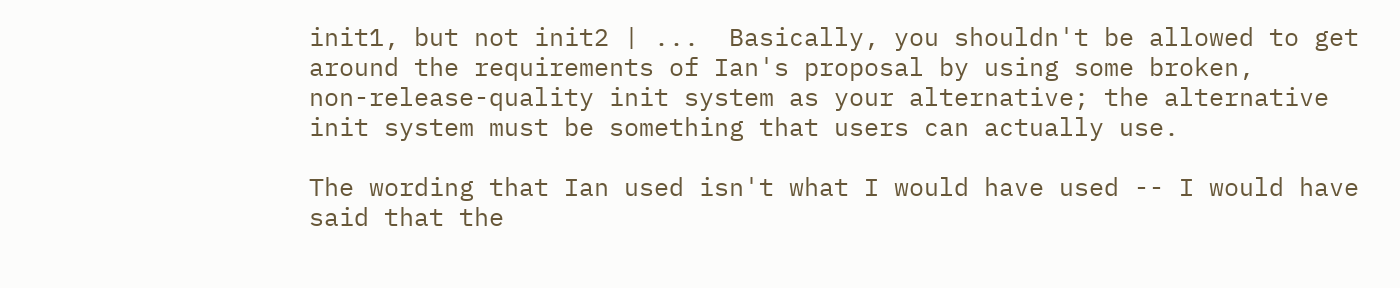init1, but not init2 | ...  Basically, you shouldn't be allowed to get
around the requirements of Ian's proposal by using some broken,
non-release-quality init system as your alternative; the alternative
init system must be something that users can actually use.

The wording that Ian used isn't what I would have used -- I would have
said that the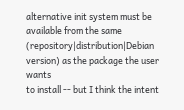alternative init system must be available from the same
(repository|distribution|Debian version) as the package the user wants
to install -- but I think the intent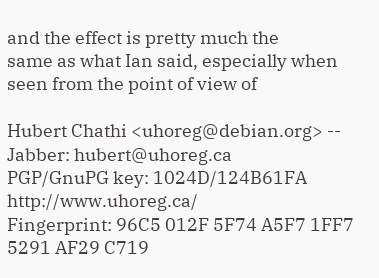and the effect is pretty much the
same as what Ian said, especially when seen from the point of view of

Hubert Chathi <uhoreg@debian.org> -- Jabber: hubert@uhoreg.ca
PGP/GnuPG key: 1024D/124B61FA         http://www.uhoreg.ca/
Fingerprint: 96C5 012F 5F74 A5F7 1FF7  5291 AF29 C719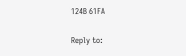124B 61FA

Reply to: